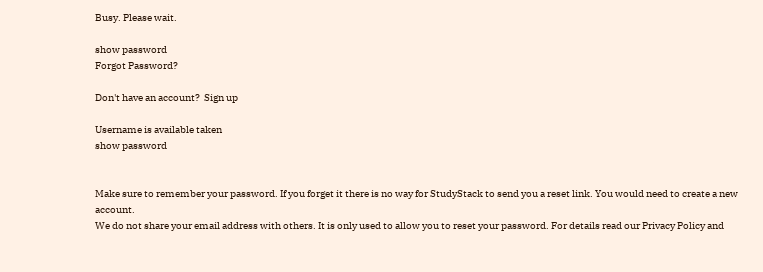Busy. Please wait.

show password
Forgot Password?

Don't have an account?  Sign up

Username is available taken
show password


Make sure to remember your password. If you forget it there is no way for StudyStack to send you a reset link. You would need to create a new account.
We do not share your email address with others. It is only used to allow you to reset your password. For details read our Privacy Policy and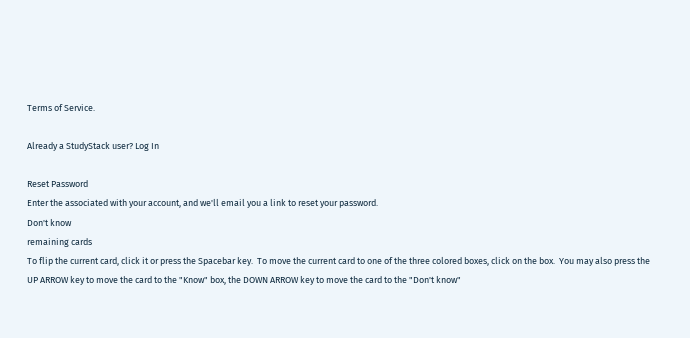Terms of Service.

Already a StudyStack user? Log In

Reset Password
Enter the associated with your account, and we'll email you a link to reset your password.
Don't know
remaining cards
To flip the current card, click it or press the Spacebar key.  To move the current card to one of the three colored boxes, click on the box.  You may also press the UP ARROW key to move the card to the "Know" box, the DOWN ARROW key to move the card to the "Don't know"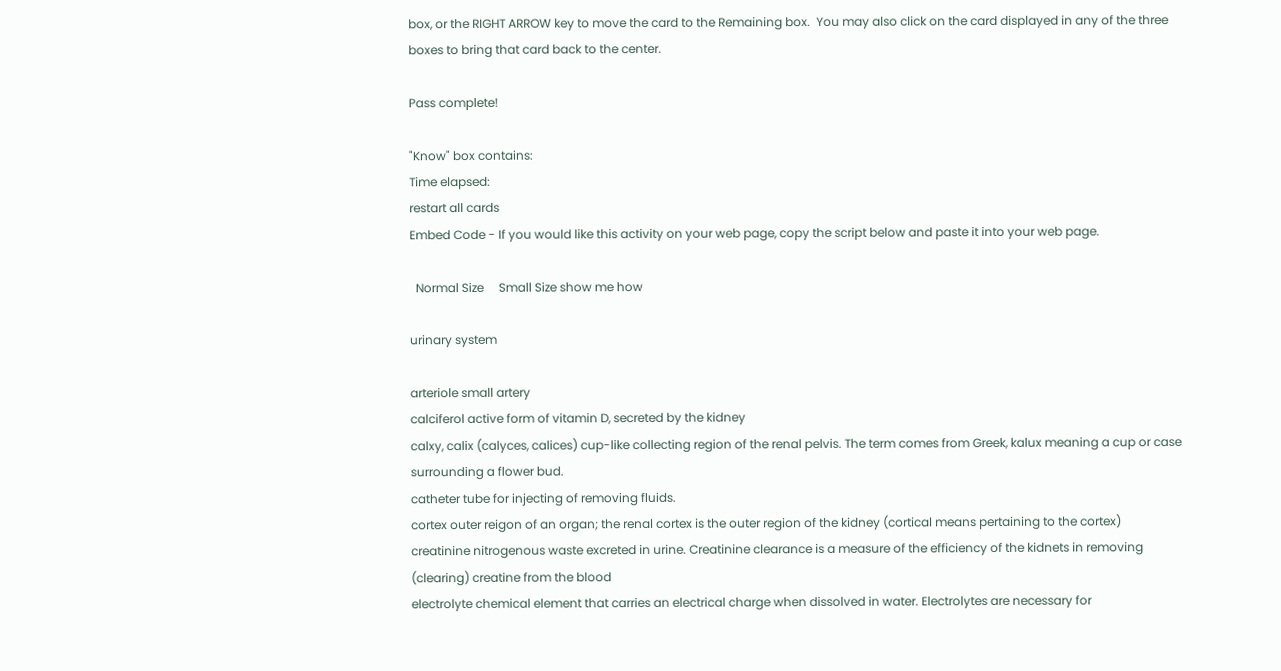box, or the RIGHT ARROW key to move the card to the Remaining box.  You may also click on the card displayed in any of the three boxes to bring that card back to the center.

Pass complete!

"Know" box contains:
Time elapsed:
restart all cards
Embed Code - If you would like this activity on your web page, copy the script below and paste it into your web page.

  Normal Size     Small Size show me how

urinary system

arteriole small artery
calciferol active form of vitamin D, secreted by the kidney
calxy, calix (calyces, calices) cup-like collecting region of the renal pelvis. The term comes from Greek, kalux meaning a cup or case surrounding a flower bud.
catheter tube for injecting of removing fluids.
cortex outer reigon of an organ; the renal cortex is the outer region of the kidney (cortical means pertaining to the cortex)
creatinine nitrogenous waste excreted in urine. Creatinine clearance is a measure of the efficiency of the kidnets in removing (clearing) creatine from the blood
electrolyte chemical element that carries an electrical charge when dissolved in water. Electrolytes are necessary for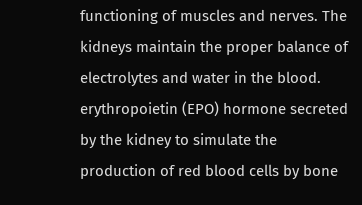functioning of muscles and nerves. The kidneys maintain the proper balance of electrolytes and water in the blood.
erythropoietin (EPO) hormone secreted by the kidney to simulate the production of red blood cells by bone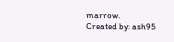marrow.
Created by: ash95